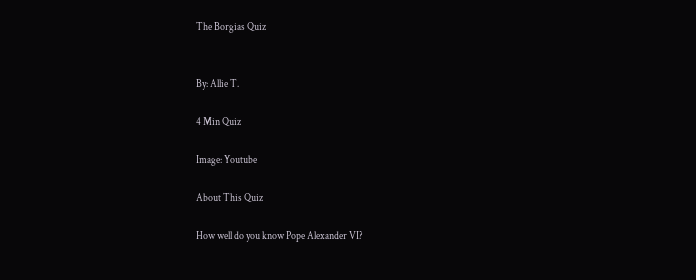The Borgias Quiz


By: Allie T.

4 Min Quiz

Image: Youtube

About This Quiz

How well do you know Pope Alexander VI?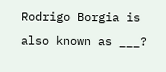Rodrigo Borgia is also known as ___?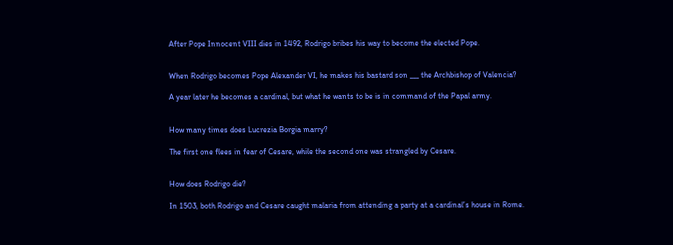After Pope Innocent VIII dies in 1492, Rodrigo bribes his way to become the elected Pope.


When Rodrigo becomes Pope Alexander VI, he makes his bastard son ___ the Archbishop of Valencia?

A year later he becomes a cardinal, but what he wants to be is in command of the Papal army.


How many times does Lucrezia Borgia marry?

The first one flees in fear of Cesare, while the second one was strangled by Cesare.


How does Rodrigo die?

In 1503, both Rodrigo and Cesare caught malaria from attending a party at a cardinal’s house in Rome.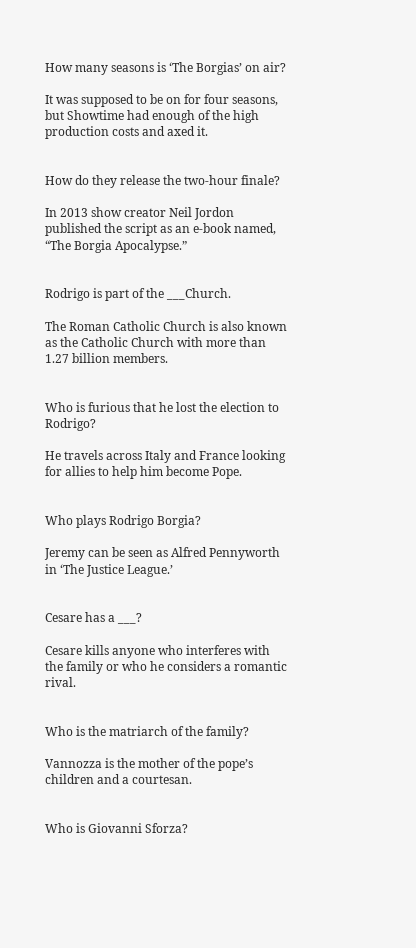How many seasons is ‘The Borgias’ on air?

It was supposed to be on for four seasons, but Showtime had enough of the high production costs and axed it.


How do they release the two-hour finale?

In 2013 show creator Neil Jordon published the script as an e-book named, “The Borgia Apocalypse.”


Rodrigo is part of the ___Church.

The Roman Catholic Church is also known as the Catholic Church with more than 1.27 billion members.


Who is furious that he lost the election to Rodrigo?

He travels across Italy and France looking for allies to help him become Pope.


Who plays Rodrigo Borgia?

Jeremy can be seen as Alfred Pennyworth in ‘The Justice League.’


Cesare has a ___?

Cesare kills anyone who interferes with the family or who he considers a romantic rival.


Who is the matriarch of the family?

Vannozza is the mother of the pope’s children and a courtesan.


Who is Giovanni Sforza?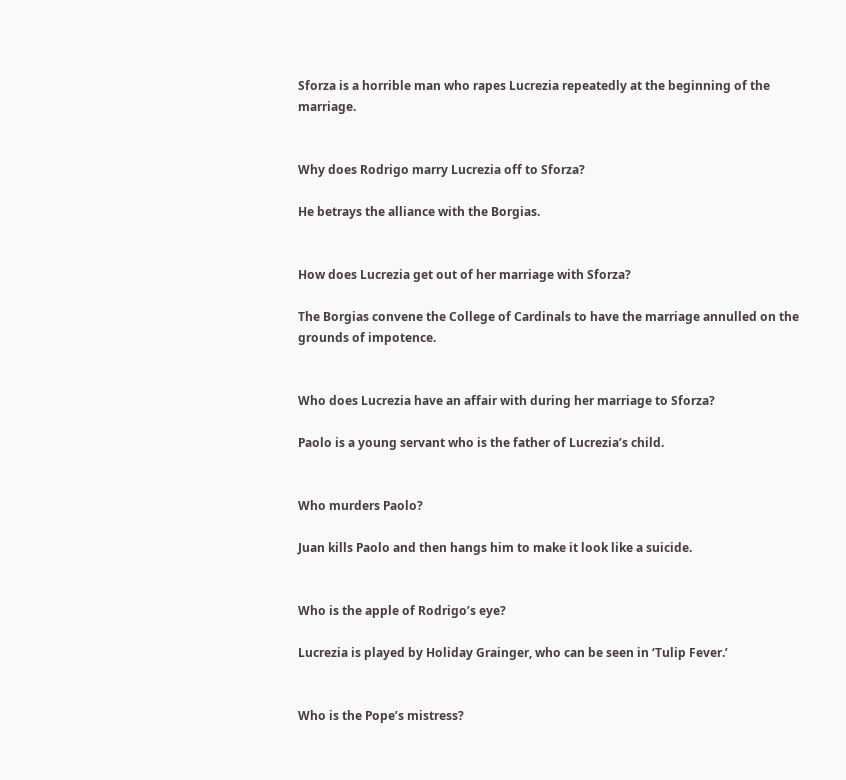Sforza is a horrible man who rapes Lucrezia repeatedly at the beginning of the marriage.


Why does Rodrigo marry Lucrezia off to Sforza?

He betrays the alliance with the Borgias.


How does Lucrezia get out of her marriage with Sforza?

The Borgias convene the College of Cardinals to have the marriage annulled on the grounds of impotence.


Who does Lucrezia have an affair with during her marriage to Sforza?

Paolo is a young servant who is the father of Lucrezia’s child.


Who murders Paolo?

Juan kills Paolo and then hangs him to make it look like a suicide.


Who is the apple of Rodrigo’s eye?

Lucrezia is played by Holiday Grainger, who can be seen in ‘Tulip Fever.’


Who is the Pope’s mistress?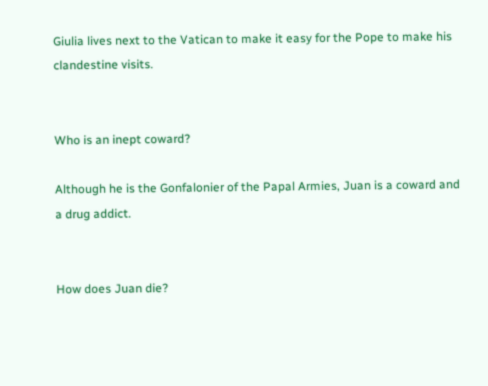Giulia lives next to the Vatican to make it easy for the Pope to make his clandestine visits.


Who is an inept coward?

Although he is the Gonfalonier of the Papal Armies, Juan is a coward and a drug addict.


How does Juan die?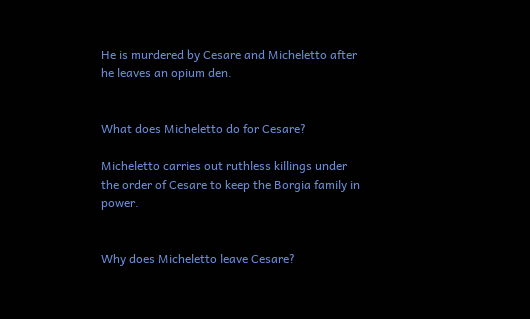He is murdered by Cesare and Micheletto after he leaves an opium den.


What does Micheletto do for Cesare?

Micheletto carries out ruthless killings under the order of Cesare to keep the Borgia family in power.


Why does Micheletto leave Cesare?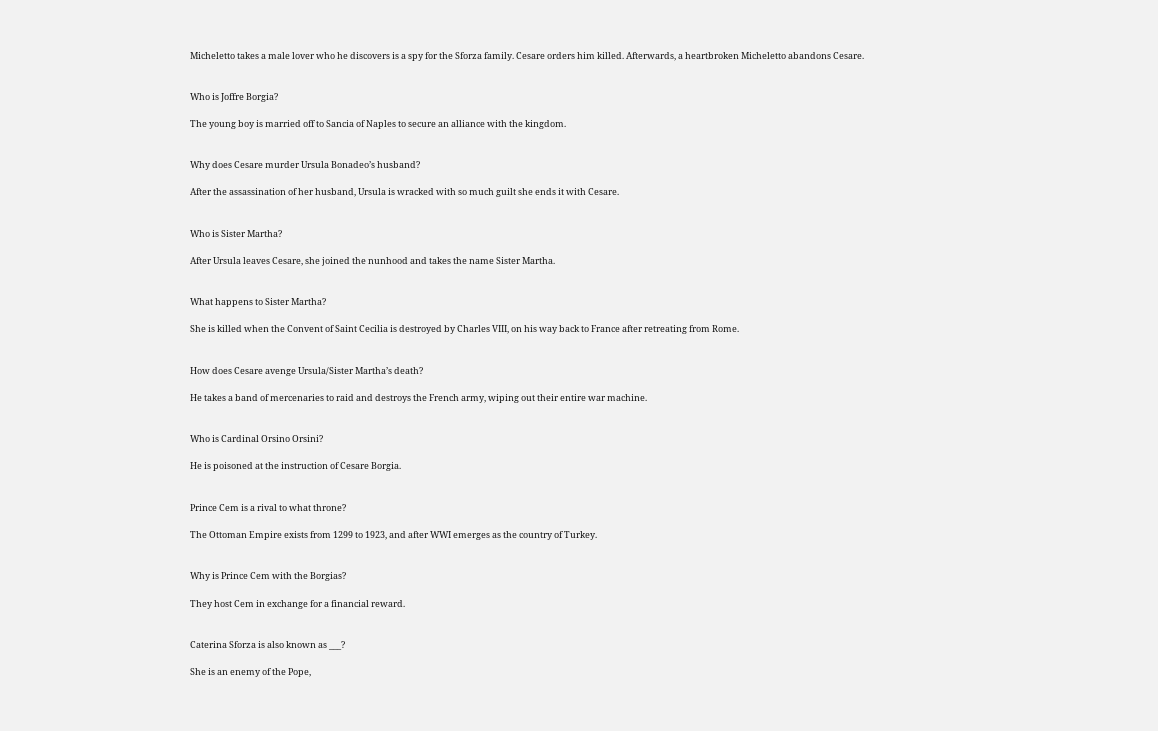Micheletto takes a male lover who he discovers is a spy for the Sforza family. Cesare orders him killed. Afterwards, a heartbroken Micheletto abandons Cesare.


Who is Joffre Borgia?

The young boy is married off to Sancia of Naples to secure an alliance with the kingdom.


Why does Cesare murder Ursula Bonadeo’s husband?

After the assassination of her husband, Ursula is wracked with so much guilt she ends it with Cesare.


Who is Sister Martha?

After Ursula leaves Cesare, she joined the nunhood and takes the name Sister Martha.


What happens to Sister Martha?

She is killed when the Convent of Saint Cecilia is destroyed by Charles VIII, on his way back to France after retreating from Rome.


How does Cesare avenge Ursula/Sister Martha’s death?

He takes a band of mercenaries to raid and destroys the French army, wiping out their entire war machine.


Who is Cardinal Orsino Orsini?

He is poisoned at the instruction of Cesare Borgia.


Prince Cem is a rival to what throne?

The Ottoman Empire exists from 1299 to 1923, and after WWI emerges as the country of Turkey.


Why is Prince Cem with the Borgias?

They host Cem in exchange for a financial reward.


Caterina Sforza is also known as ___?

She is an enemy of the Pope,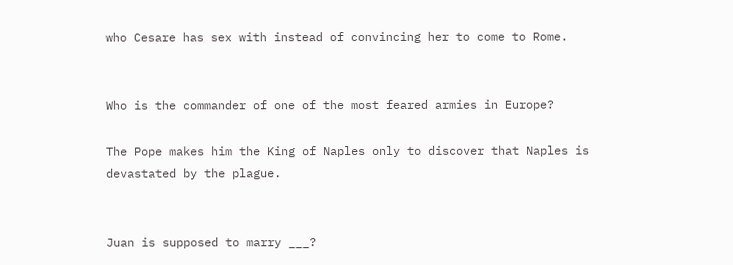who Cesare has sex with instead of convincing her to come to Rome.


Who is the commander of one of the most feared armies in Europe?

The Pope makes him the King of Naples only to discover that Naples is devastated by the plague.


Juan is supposed to marry ___?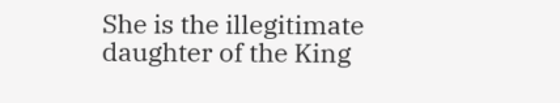She is the illegitimate daughter of the King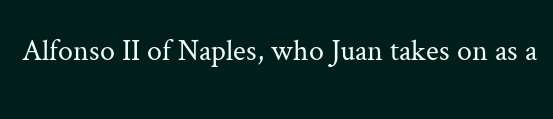Alfonso II of Naples, who Juan takes on as a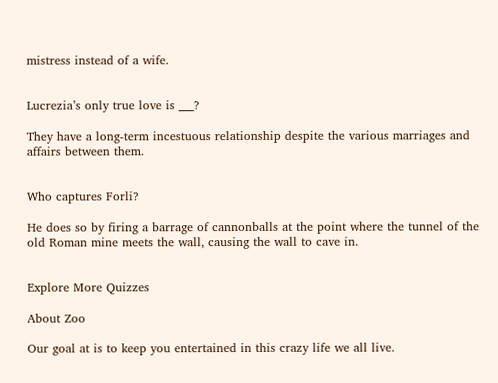mistress instead of a wife.


Lucrezia’s only true love is ___?

They have a long-term incestuous relationship despite the various marriages and affairs between them.


Who captures Forli?

He does so by firing a barrage of cannonballs at the point where the tunnel of the old Roman mine meets the wall, causing the wall to cave in.


Explore More Quizzes

About Zoo

Our goal at is to keep you entertained in this crazy life we all live.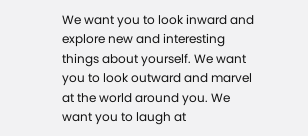We want you to look inward and explore new and interesting things about yourself. We want you to look outward and marvel at the world around you. We want you to laugh at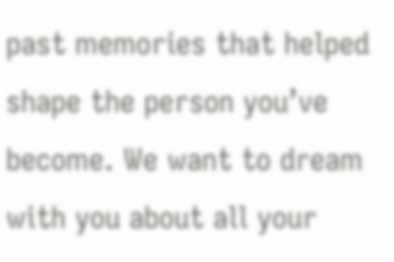past memories that helped shape the person you’ve become. We want to dream with you about all your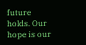future holds. Our hope is our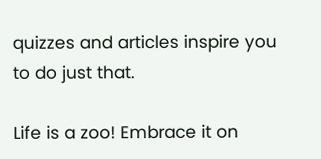quizzes and articles inspire you to do just that.

Life is a zoo! Embrace it on